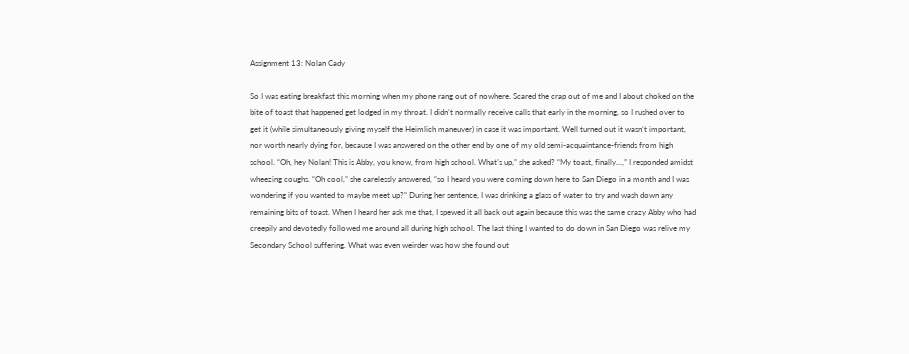Assignment 13: Nolan Cady

So I was eating breakfast this morning when my phone rang out of nowhere. Scared the crap out of me and I about choked on the bite of toast that happened get lodged in my throat. I didn’t normally receive calls that early in the morning, so I rushed over to get it (while simultaneously giving myself the Heimlich maneuver) in case it was important. Well turned out it wasn’t important, nor worth nearly dying for, because I was answered on the other end by one of my old semi-acquaintance-friends from high school. “Oh, hey Nolan! This is Abby, you know, from high school. What’s up,” she asked? “My toast, finally…,” I responded amidst wheezing coughs. “Oh cool,” she carelessly answered, “so I heard you were coming down here to San Diego in a month and I was wondering if you wanted to maybe meet up?” During her sentence, I was drinking a glass of water to try and wash down any remaining bits of toast. When I heard her ask me that, I spewed it all back out again because this was the same crazy Abby who had creepily and devotedly followed me around all during high school. The last thing I wanted to do down in San Diego was relive my Secondary School suffering. What was even weirder was how she found out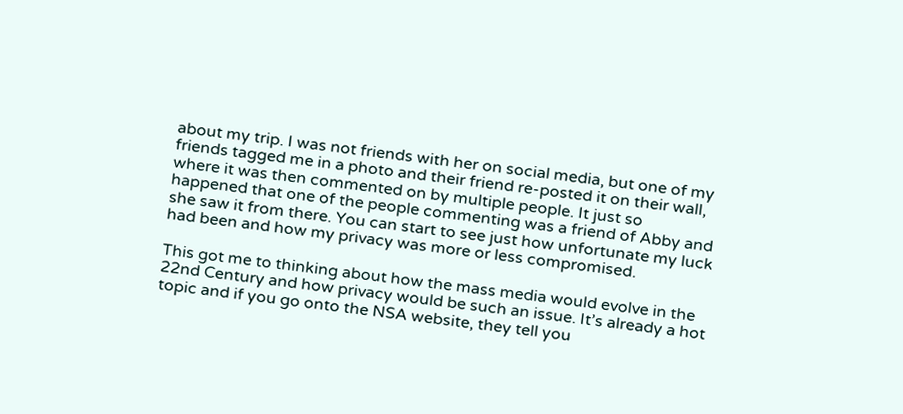about my trip. I was not friends with her on social media, but one of my friends tagged me in a photo and their friend re-posted it on their wall, where it was then commented on by multiple people. It just so happened that one of the people commenting was a friend of Abby and she saw it from there. You can start to see just how unfortunate my luck had been and how my privacy was more or less compromised.

This got me to thinking about how the mass media would evolve in the 22nd Century and how privacy would be such an issue. It’s already a hot topic and if you go onto the NSA website, they tell you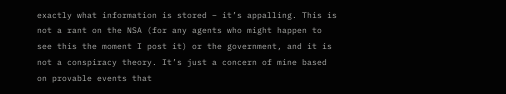exactly what information is stored – it’s appalling. This is not a rant on the NSA (for any agents who might happen to see this the moment I post it) or the government, and it is not a conspiracy theory. It’s just a concern of mine based on provable events that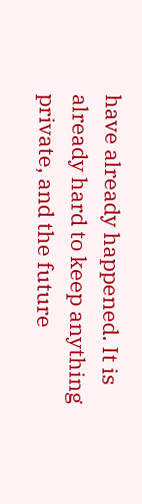have already happened. It is already hard to keep anything private, and the future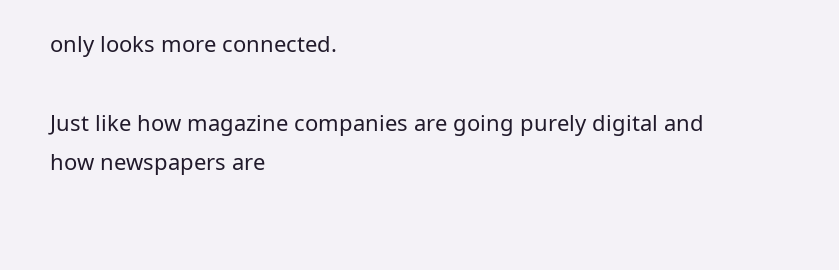only looks more connected.

Just like how magazine companies are going purely digital and how newspapers are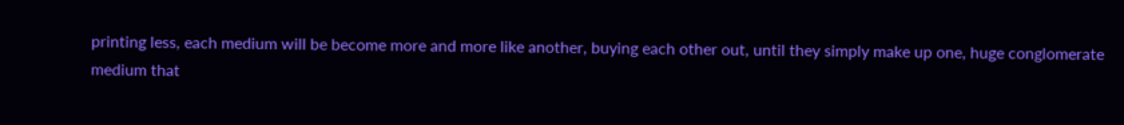printing less, each medium will be become more and more like another, buying each other out, until they simply make up one, huge conglomerate medium that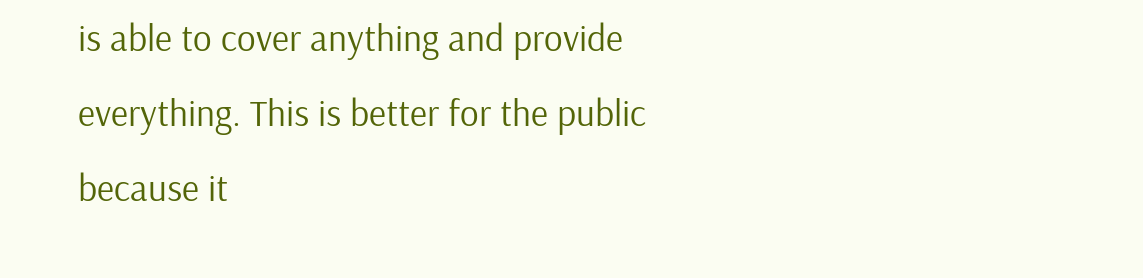is able to cover anything and provide everything. This is better for the public because it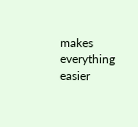makes everything easier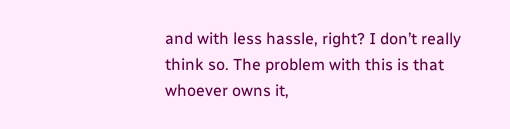and with less hassle, right? I don’t really think so. The problem with this is that whoever owns it,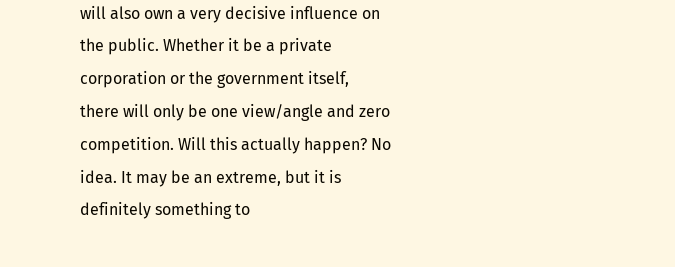will also own a very decisive influence on the public. Whether it be a private corporation or the government itself, there will only be one view/angle and zero competition. Will this actually happen? No idea. It may be an extreme, but it is definitely something to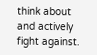think about and actively fight against.